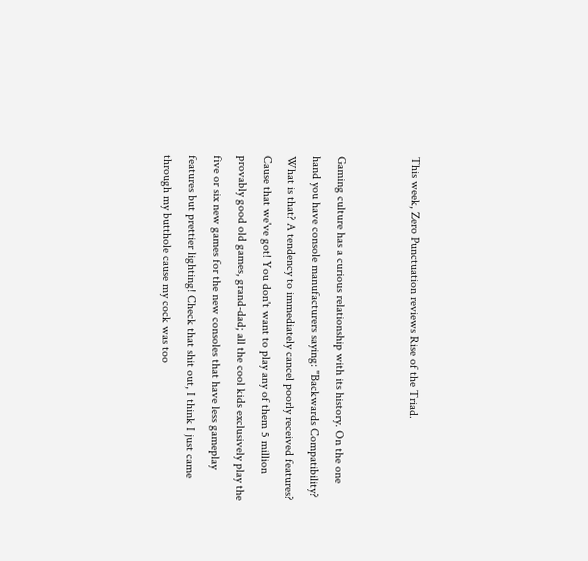This week, Zero Punctuation reviews Rise of the Triad.


Gaming culture has a curious relationship with its history. On the one hand you have console manufacturers saying: "Backwards Compatibility? What is that? A tendency to immediately cancel poorly received features? Cause that we've got! You don't want to play any of them 5 million provably good old games, grand-dad; all the cool kids exclusively play the five or six new games for the new consoles that have less gameplay features but prettier lighting! Check that shit out, I think I just came through my butthole cause my cock was too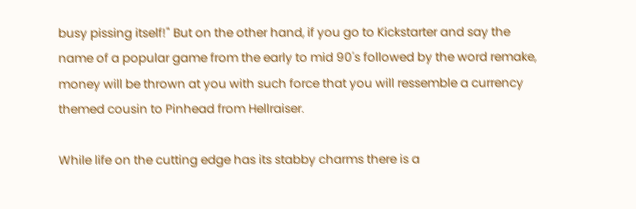busy pissing itself!" But on the other hand, if you go to Kickstarter and say the name of a popular game from the early to mid 90's followed by the word remake, money will be thrown at you with such force that you will ressemble a currency themed cousin to Pinhead from Hellraiser.

While life on the cutting edge has its stabby charms there is a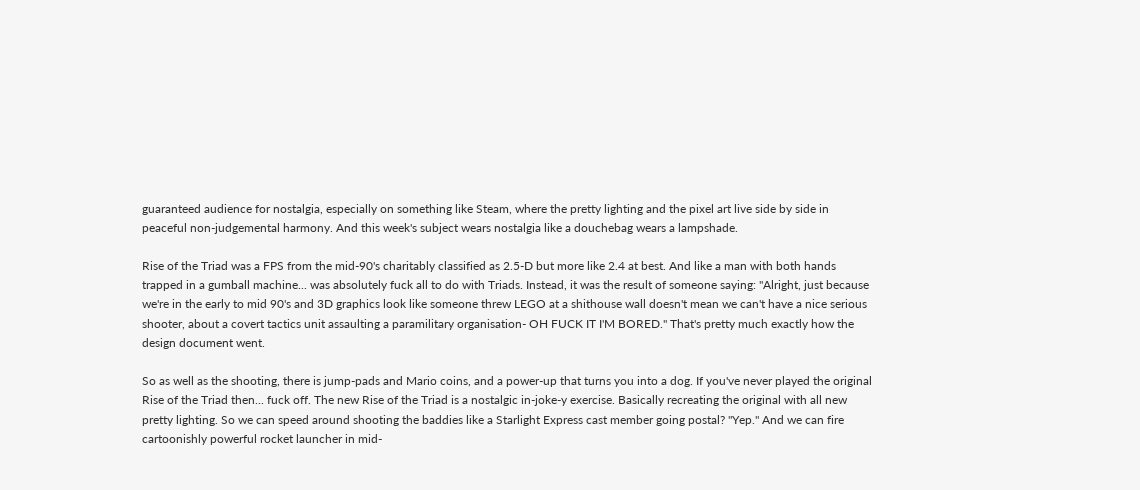guaranteed audience for nostalgia, especially on something like Steam, where the pretty lighting and the pixel art live side by side in peaceful non-judgemental harmony. And this week's subject wears nostalgia like a douchebag wears a lampshade.

Rise of the Triad was a FPS from the mid-90's charitably classified as 2.5-D but more like 2.4 at best. And like a man with both hands trapped in a gumball machine... was absolutely fuck all to do with Triads. Instead, it was the result of someone saying: "Alright, just because we're in the early to mid 90's and 3D graphics look like someone threw LEGO at a shithouse wall doesn't mean we can't have a nice serious shooter, about a covert tactics unit assaulting a paramilitary organisation- OH FUCK IT I'M BORED." That's pretty much exactly how the design document went.

So as well as the shooting, there is jump-pads and Mario coins, and a power-up that turns you into a dog. If you've never played the original Rise of the Triad then... fuck off. The new Rise of the Triad is a nostalgic in-joke-y exercise. Basically recreating the original with all new pretty lighting. So we can speed around shooting the baddies like a Starlight Express cast member going postal? "Yep." And we can fire cartoonishly powerful rocket launcher in mid-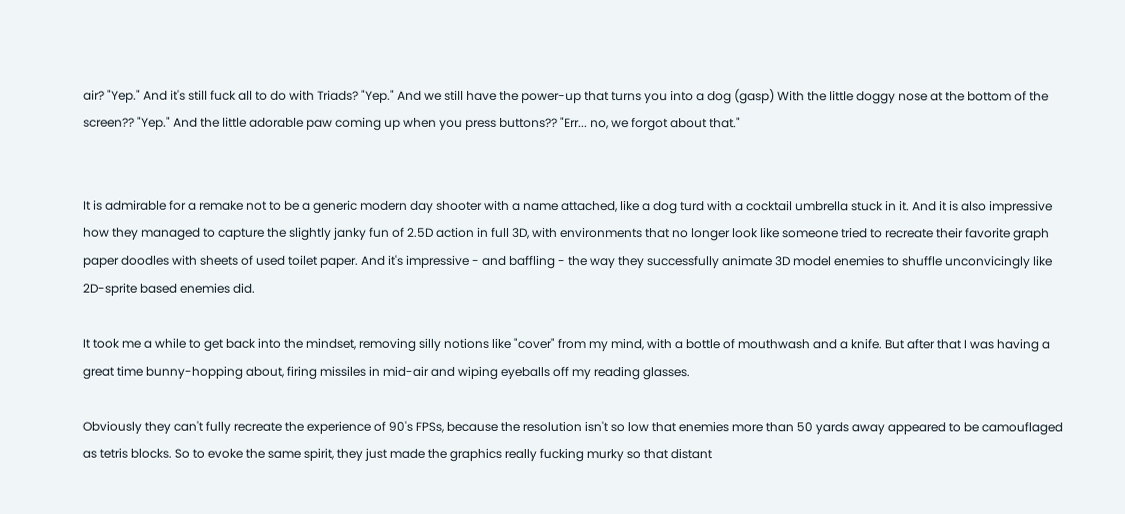air? "Yep." And it's still fuck all to do with Triads? "Yep." And we still have the power-up that turns you into a dog (gasp) With the little doggy nose at the bottom of the screen?? "Yep." And the little adorable paw coming up when you press buttons?? "Err... no, we forgot about that."


It is admirable for a remake not to be a generic modern day shooter with a name attached, like a dog turd with a cocktail umbrella stuck in it. And it is also impressive how they managed to capture the slightly janky fun of 2.5D action in full 3D, with environments that no longer look like someone tried to recreate their favorite graph paper doodles with sheets of used toilet paper. And it's impressive - and baffling - the way they successfully animate 3D model enemies to shuffle unconvicingly like 2D-sprite based enemies did.

It took me a while to get back into the mindset, removing silly notions like "cover" from my mind, with a bottle of mouthwash and a knife. But after that I was having a great time bunny-hopping about, firing missiles in mid-air and wiping eyeballs off my reading glasses.

Obviously they can't fully recreate the experience of 90's FPSs, because the resolution isn't so low that enemies more than 50 yards away appeared to be camouflaged as tetris blocks. So to evoke the same spirit, they just made the graphics really fucking murky so that distant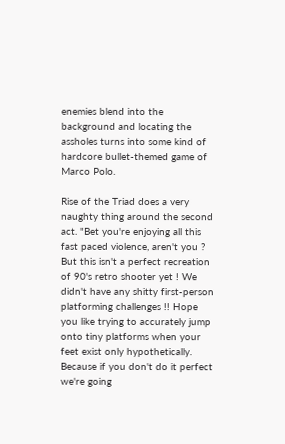enemies blend into the background and locating the assholes turns into some kind of hardcore bullet-themed game of Marco Polo.

Rise of the Triad does a very naughty thing around the second act. "Bet you're enjoying all this fast paced violence, aren't you ? But this isn't a perfect recreation of 90's retro shooter yet ! We didn't have any shitty first-person platforming challenges !! Hope you like trying to accurately jump onto tiny platforms when your feet exist only hypothetically. Because if you don't do it perfect we're going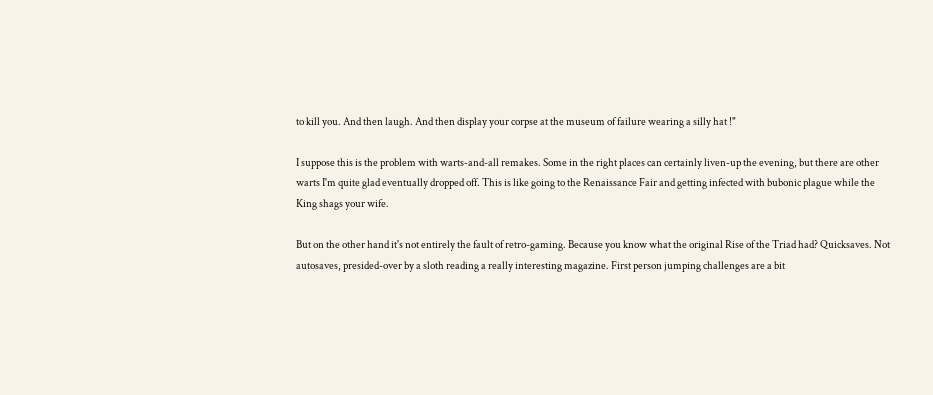to kill you. And then laugh. And then display your corpse at the museum of failure wearing a silly hat !"

I suppose this is the problem with warts-and-all remakes. Some in the right places can certainly liven-up the evening, but there are other warts I'm quite glad eventually dropped off. This is like going to the Renaissance Fair and getting infected with bubonic plague while the King shags your wife.

But on the other hand it's not entirely the fault of retro-gaming. Because you know what the original Rise of the Triad had? Quicksaves. Not autosaves, presided-over by a sloth reading a really interesting magazine. First person jumping challenges are a bit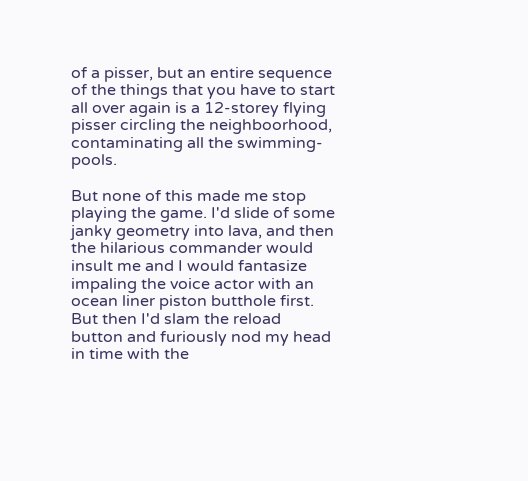of a pisser, but an entire sequence of the things that you have to start all over again is a 12-storey flying pisser circling the neighboorhood, contaminating all the swimming-pools.

But none of this made me stop playing the game. I'd slide of some janky geometry into lava, and then the hilarious commander would insult me and I would fantasize impaling the voice actor with an ocean liner piston butthole first. But then I'd slam the reload button and furiously nod my head in time with the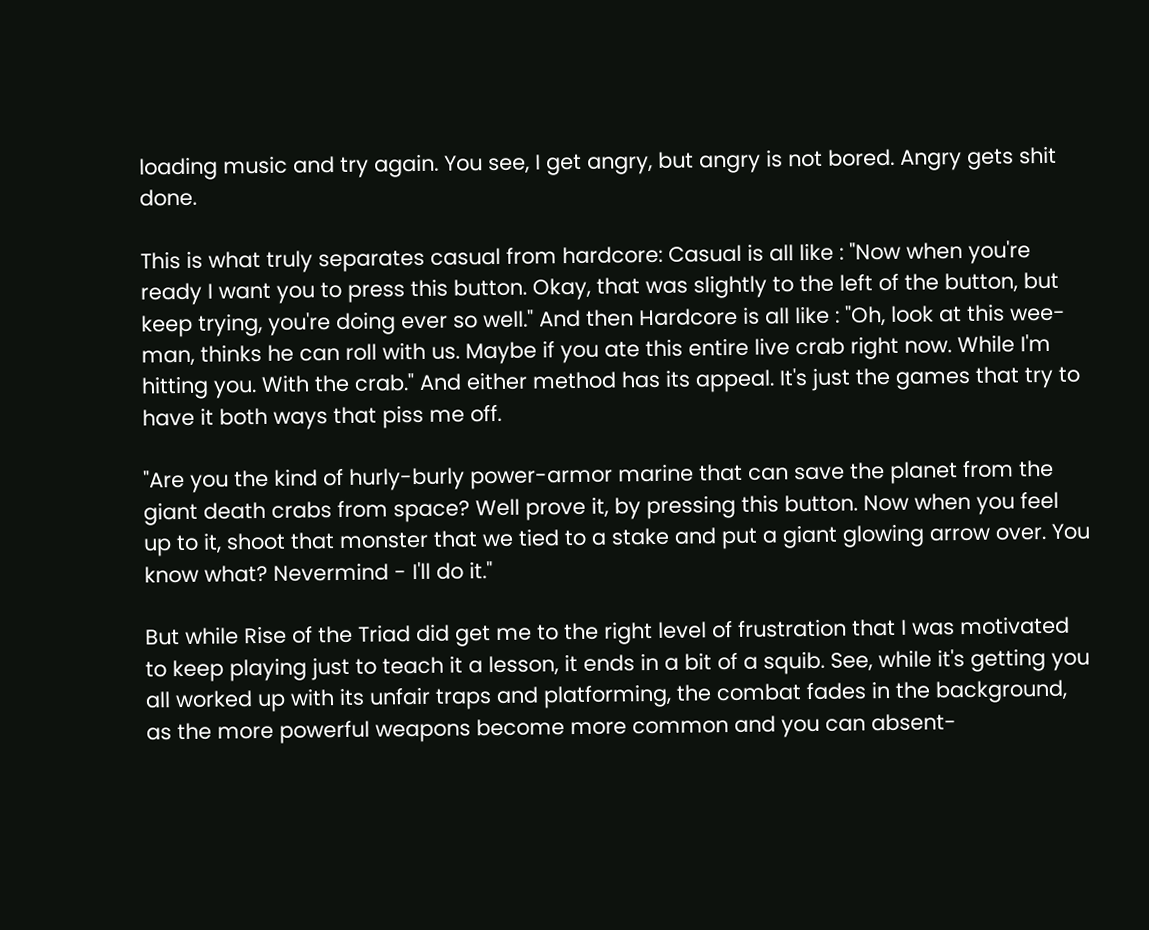loading music and try again. You see, I get angry, but angry is not bored. Angry gets shit done.

This is what truly separates casual from hardcore: Casual is all like : "Now when you're ready I want you to press this button. Okay, that was slightly to the left of the button, but keep trying, you're doing ever so well." And then Hardcore is all like : "Oh, look at this wee-man, thinks he can roll with us. Maybe if you ate this entire live crab right now. While I'm hitting you. With the crab." And either method has its appeal. It's just the games that try to have it both ways that piss me off.

"Are you the kind of hurly-burly power-armor marine that can save the planet from the giant death crabs from space? Well prove it, by pressing this button. Now when you feel up to it, shoot that monster that we tied to a stake and put a giant glowing arrow over. You know what? Nevermind - I'll do it."

But while Rise of the Triad did get me to the right level of frustration that I was motivated to keep playing just to teach it a lesson, it ends in a bit of a squib. See, while it's getting you all worked up with its unfair traps and platforming, the combat fades in the background, as the more powerful weapons become more common and you can absent-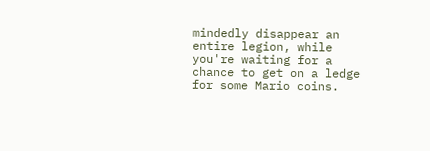mindedly disappear an entire legion, while you're waiting for a chance to get on a ledge for some Mario coins.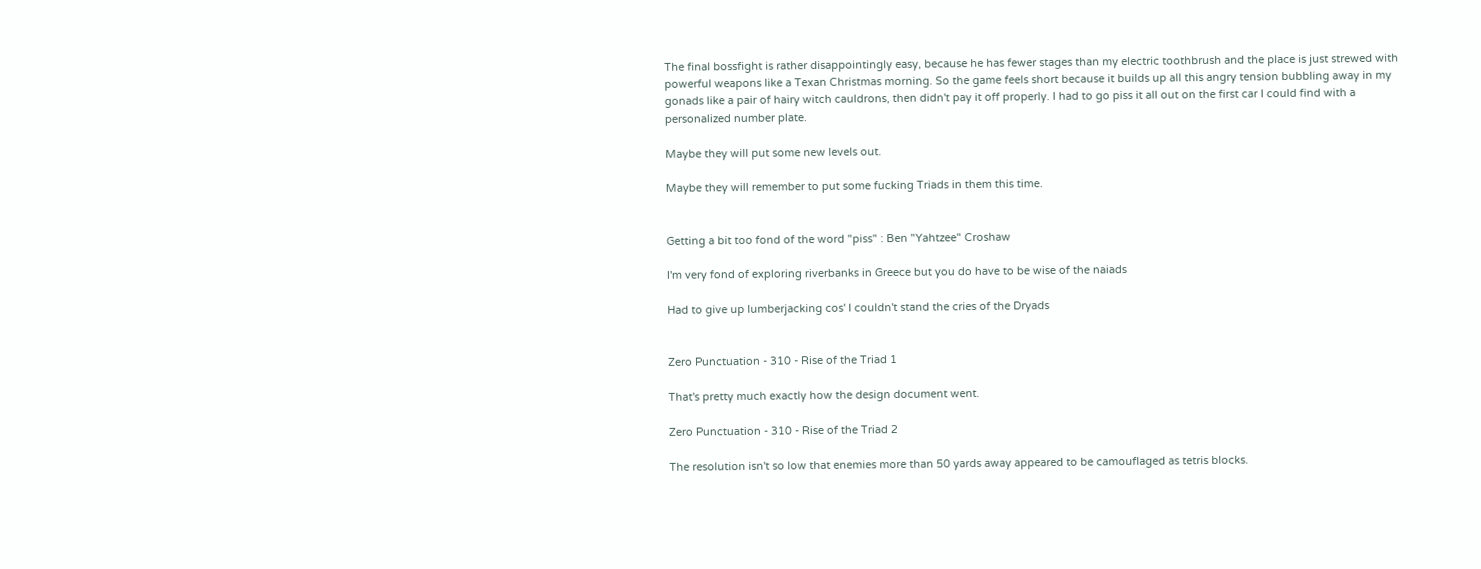The final bossfight is rather disappointingly easy, because he has fewer stages than my electric toothbrush and the place is just strewed with powerful weapons like a Texan Christmas morning. So the game feels short because it builds up all this angry tension bubbling away in my gonads like a pair of hairy witch cauldrons, then didn't pay it off properly. I had to go piss it all out on the first car I could find with a personalized number plate.

Maybe they will put some new levels out.

Maybe they will remember to put some fucking Triads in them this time.


Getting a bit too fond of the word "piss" : Ben "Yahtzee" Croshaw

I'm very fond of exploring riverbanks in Greece but you do have to be wise of the naiads

Had to give up lumberjacking cos' I couldn't stand the cries of the Dryads


Zero Punctuation - 310 - Rise of the Triad 1

That's pretty much exactly how the design document went.

Zero Punctuation - 310 - Rise of the Triad 2

The resolution isn't so low that enemies more than 50 yards away appeared to be camouflaged as tetris blocks.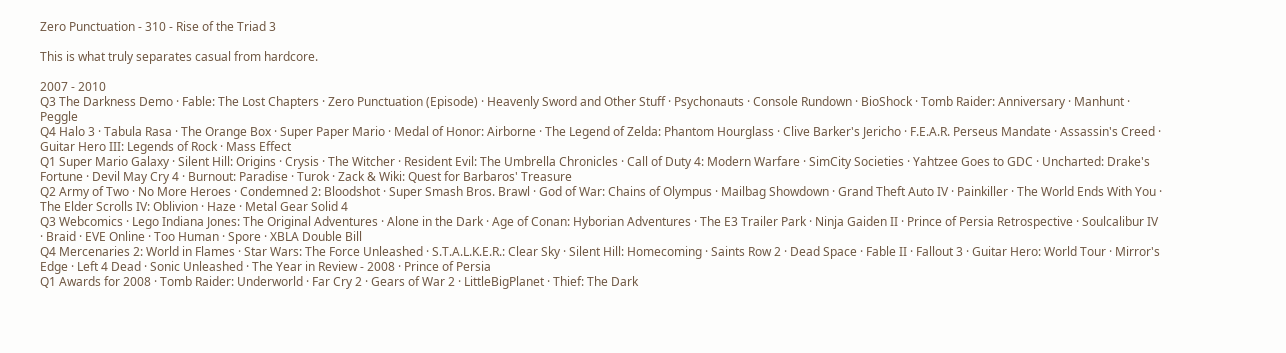Zero Punctuation - 310 - Rise of the Triad 3

This is what truly separates casual from hardcore.

2007 - 2010
Q3 The Darkness Demo · Fable: The Lost Chapters · Zero Punctuation (Episode) · Heavenly Sword and Other Stuff · Psychonauts · Console Rundown · BioShock · Tomb Raider: Anniversary · Manhunt · Peggle
Q4 Halo 3 · Tabula Rasa · The Orange Box · Super Paper Mario · Medal of Honor: Airborne · The Legend of Zelda: Phantom Hourglass · Clive Barker's Jericho · F.E.A.R. Perseus Mandate · Assassin's Creed · Guitar Hero III: Legends of Rock · Mass Effect
Q1 Super Mario Galaxy · Silent Hill: Origins · Crysis · The Witcher · Resident Evil: The Umbrella Chronicles · Call of Duty 4: Modern Warfare · SimCity Societies · Yahtzee Goes to GDC · Uncharted: Drake's Fortune · Devil May Cry 4 · Burnout: Paradise · Turok · Zack & Wiki: Quest for Barbaros' Treasure
Q2 Army of Two · No More Heroes · Condemned 2: Bloodshot · Super Smash Bros. Brawl · God of War: Chains of Olympus · Mailbag Showdown · Grand Theft Auto IV · Painkiller · The World Ends With You · The Elder Scrolls IV: Oblivion · Haze · Metal Gear Solid 4
Q3 Webcomics · Lego Indiana Jones: The Original Adventures · Alone in the Dark · Age of Conan: Hyborian Adventures · The E3 Trailer Park · Ninja Gaiden II · Prince of Persia Retrospective · Soulcalibur IV · Braid · EVE Online · Too Human · Spore · XBLA Double Bill
Q4 Mercenaries 2: World in Flames · Star Wars: The Force Unleashed · S.T.A.L.K.E.R.: Clear Sky · Silent Hill: Homecoming · Saints Row 2 · Dead Space · Fable II · Fallout 3 · Guitar Hero: World Tour · Mirror's Edge · Left 4 Dead · Sonic Unleashed · The Year in Review - 2008 · Prince of Persia
Q1 Awards for 2008 · Tomb Raider: Underworld · Far Cry 2 · Gears of War 2 · LittleBigPlanet · Thief: The Dark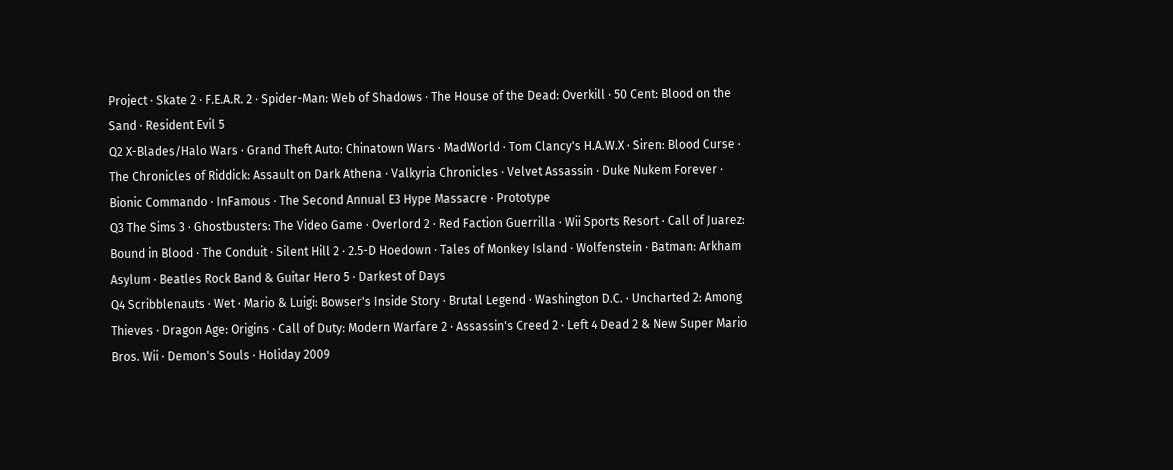Project · Skate 2 · F.E.A.R. 2 · Spider-Man: Web of Shadows · The House of the Dead: Overkill · 50 Cent: Blood on the Sand · Resident Evil 5
Q2 X-Blades/Halo Wars · Grand Theft Auto: Chinatown Wars · MadWorld · Tom Clancy's H.A.W.X · Siren: Blood Curse · The Chronicles of Riddick: Assault on Dark Athena · Valkyria Chronicles · Velvet Assassin · Duke Nukem Forever · Bionic Commando · InFamous · The Second Annual E3 Hype Massacre · Prototype
Q3 The Sims 3 · Ghostbusters: The Video Game · Overlord 2 · Red Faction Guerrilla · Wii Sports Resort · Call of Juarez: Bound in Blood · The Conduit · Silent Hill 2 · 2.5-D Hoedown · Tales of Monkey Island · Wolfenstein · Batman: Arkham Asylum · Beatles Rock Band & Guitar Hero 5 · Darkest of Days
Q4 Scribblenauts · Wet · Mario & Luigi: Bowser's Inside Story · Brutal Legend · Washington D.C. · Uncharted 2: Among Thieves · Dragon Age: Origins · Call of Duty: Modern Warfare 2 · Assassin's Creed 2 · Left 4 Dead 2 & New Super Mario Bros. Wii · Demon's Souls · Holiday 2009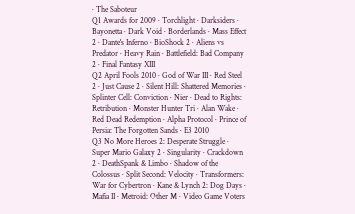· The Saboteur
Q1 Awards for 2009 · Torchlight · Darksiders · Bayonetta · Dark Void · Borderlands · Mass Effect 2 · Dante's Inferno · BioShock 2 · Aliens vs Predator · Heavy Rain · Battlefield: Bad Company 2 · Final Fantasy XIII
Q2 April Fools 2010 · God of War III · Red Steel 2 · Just Cause 2 · Silent Hill: Shattered Memories · Splinter Cell: Conviction · Nier · Dead to Rights: Retribution · Monster Hunter Tri · Alan Wake · Red Dead Redemption · Alpha Protocol · Prince of Persia: The Forgotten Sands · E3 2010
Q3 No More Heroes 2: Desperate Struggle · Super Mario Galaxy 2 · Singularity · Crackdown 2 · DeathSpank & Limbo · Shadow of the Colossus · Split Second: Velocity · Transformers: War for Cybertron · Kane & Lynch 2: Dog Days · Mafia II · Metroid: Other M · Video Game Voters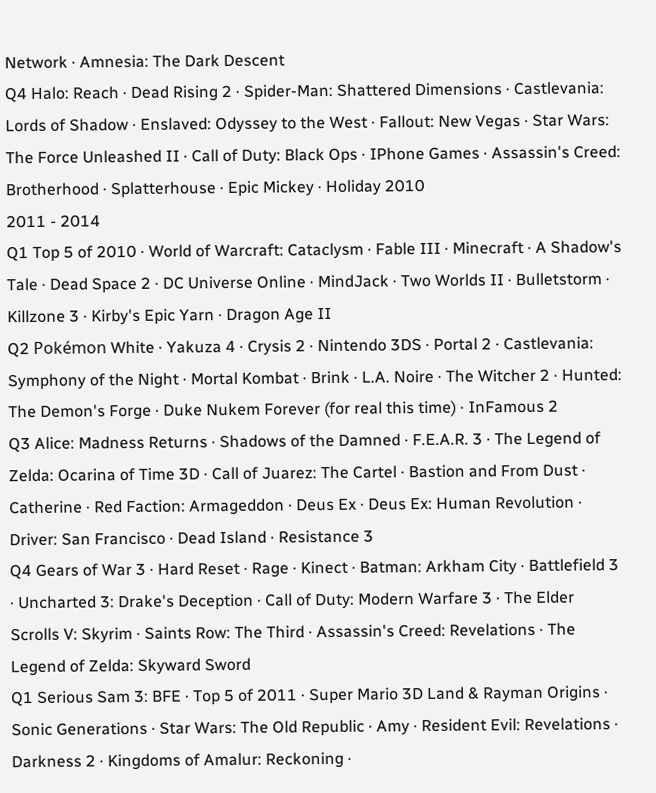Network · Amnesia: The Dark Descent
Q4 Halo: Reach · Dead Rising 2 · Spider-Man: Shattered Dimensions · Castlevania: Lords of Shadow · Enslaved: Odyssey to the West · Fallout: New Vegas · Star Wars: The Force Unleashed II · Call of Duty: Black Ops · IPhone Games · Assassin's Creed: Brotherhood · Splatterhouse · Epic Mickey · Holiday 2010
2011 - 2014
Q1 Top 5 of 2010 · World of Warcraft: Cataclysm · Fable III · Minecraft · A Shadow's Tale · Dead Space 2 · DC Universe Online · MindJack · Two Worlds II · Bulletstorm · Killzone 3 · Kirby's Epic Yarn · Dragon Age II
Q2 Pokémon White · Yakuza 4 · Crysis 2 · Nintendo 3DS · Portal 2 · Castlevania: Symphony of the Night · Mortal Kombat · Brink · L.A. Noire · The Witcher 2 · Hunted: The Demon's Forge · Duke Nukem Forever (for real this time) · InFamous 2
Q3 Alice: Madness Returns · Shadows of the Damned · F.E.A.R. 3 · The Legend of Zelda: Ocarina of Time 3D · Call of Juarez: The Cartel · Bastion and From Dust · Catherine · Red Faction: Armageddon · Deus Ex · Deus Ex: Human Revolution · Driver: San Francisco · Dead Island · Resistance 3
Q4 Gears of War 3 · Hard Reset · Rage · Kinect · Batman: Arkham City · Battlefield 3 · Uncharted 3: Drake's Deception · Call of Duty: Modern Warfare 3 · The Elder Scrolls V: Skyrim · Saints Row: The Third · Assassin's Creed: Revelations · The Legend of Zelda: Skyward Sword
Q1 Serious Sam 3: BFE · Top 5 of 2011 · Super Mario 3D Land & Rayman Origins · Sonic Generations · Star Wars: The Old Republic · Amy · Resident Evil: Revelations · Darkness 2 · Kingdoms of Amalur: Reckoning ·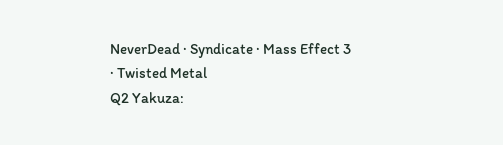NeverDead · Syndicate · Mass Effect 3 · Twisted Metal
Q2 Yakuza: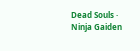Dead Souls · Ninja Gaiden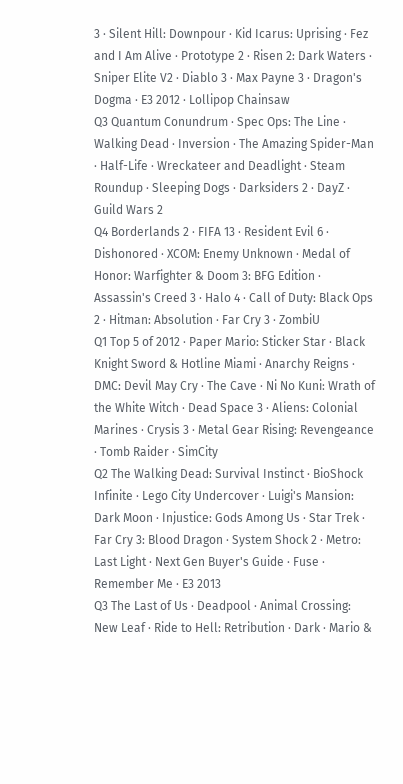3 · Silent Hill: Downpour · Kid Icarus: Uprising · Fez and I Am Alive · Prototype 2 · Risen 2: Dark Waters · Sniper Elite V2 · Diablo 3 · Max Payne 3 · Dragon's Dogma · E3 2012 · Lollipop Chainsaw
Q3 Quantum Conundrum · Spec Ops: The Line · Walking Dead · Inversion · The Amazing Spider-Man · Half-Life · Wreckateer and Deadlight · Steam Roundup · Sleeping Dogs · Darksiders 2 · DayZ · Guild Wars 2
Q4 Borderlands 2 · FIFA 13 · Resident Evil 6 · Dishonored · XCOM: Enemy Unknown · Medal of Honor: Warfighter & Doom 3: BFG Edition · Assassin's Creed 3 · Halo 4 · Call of Duty: Black Ops 2 · Hitman: Absolution · Far Cry 3 · ZombiU
Q1 Top 5 of 2012 · Paper Mario: Sticker Star · Black Knight Sword & Hotline Miami · Anarchy Reigns · DMC: Devil May Cry · The Cave · Ni No Kuni: Wrath of the White Witch · Dead Space 3 · Aliens: Colonial Marines · Crysis 3 · Metal Gear Rising: Revengeance · Tomb Raider · SimCity
Q2 The Walking Dead: Survival Instinct · BioShock Infinite · Lego City Undercover · Luigi's Mansion: Dark Moon · Injustice: Gods Among Us · Star Trek · Far Cry 3: Blood Dragon · System Shock 2 · Metro: Last Light · Next Gen Buyer's Guide · Fuse · Remember Me · E3 2013
Q3 The Last of Us · Deadpool · Animal Crossing: New Leaf · Ride to Hell: Retribution · Dark · Mario &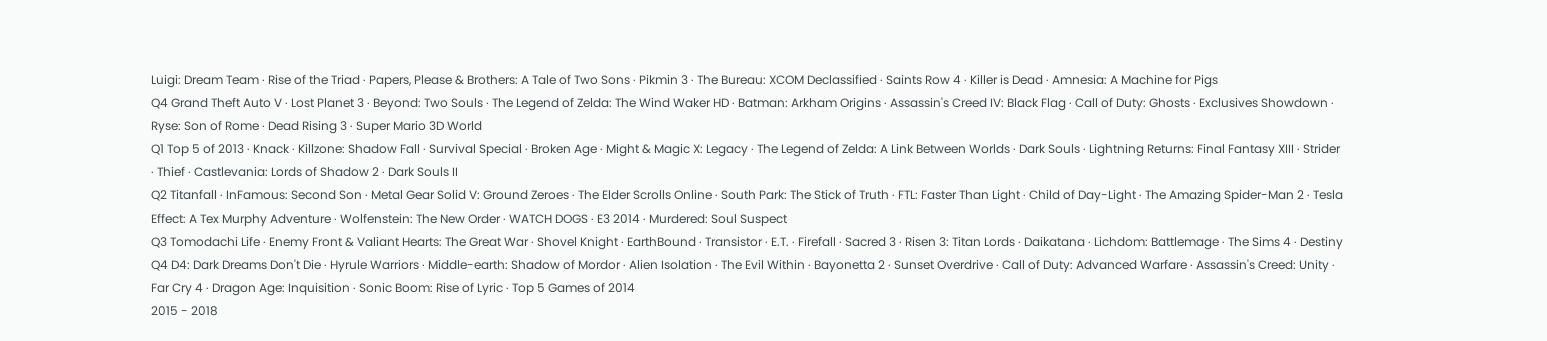Luigi: Dream Team · Rise of the Triad · Papers, Please & Brothers: A Tale of Two Sons · Pikmin 3 · The Bureau: XCOM Declassified · Saints Row 4 · Killer is Dead · Amnesia: A Machine for Pigs
Q4 Grand Theft Auto V · Lost Planet 3 · Beyond: Two Souls · The Legend of Zelda: The Wind Waker HD · Batman: Arkham Origins · Assassin's Creed IV: Black Flag · Call of Duty: Ghosts · Exclusives Showdown · Ryse: Son of Rome · Dead Rising 3 · Super Mario 3D World
Q1 Top 5 of 2013 · Knack · Killzone: Shadow Fall · Survival Special · Broken Age · Might & Magic X: Legacy · The Legend of Zelda: A Link Between Worlds · Dark Souls · Lightning Returns: Final Fantasy XIII · Strider · Thief · Castlevania: Lords of Shadow 2 · Dark Souls II
Q2 Titanfall · InFamous: Second Son · Metal Gear Solid V: Ground Zeroes · The Elder Scrolls Online · South Park: The Stick of Truth · FTL: Faster Than Light · Child of Day-Light · The Amazing Spider-Man 2 · Tesla Effect: A Tex Murphy Adventure · Wolfenstein: The New Order · WATCH DOGS · E3 2014 · Murdered: Soul Suspect
Q3 Tomodachi Life · Enemy Front & Valiant Hearts: The Great War · Shovel Knight · EarthBound · Transistor · E.T. · Firefall · Sacred 3 · Risen 3: Titan Lords · Daikatana · Lichdom: Battlemage · The Sims 4 · Destiny
Q4 D4: Dark Dreams Don't Die · Hyrule Warriors · Middle-earth: Shadow of Mordor · Alien Isolation · The Evil Within · Bayonetta 2 · Sunset Overdrive · Call of Duty: Advanced Warfare · Assassin's Creed: Unity · Far Cry 4 · Dragon Age: Inquisition · Sonic Boom: Rise of Lyric · Top 5 Games of 2014
2015 - 2018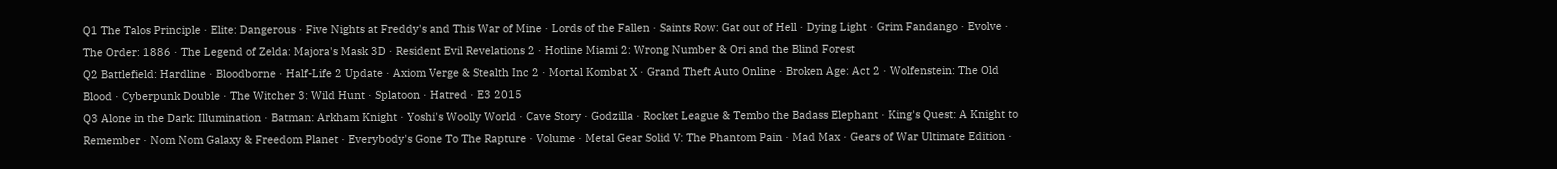Q1 The Talos Principle · Elite: Dangerous · Five Nights at Freddy's and This War of Mine · Lords of the Fallen · Saints Row: Gat out of Hell · Dying Light · Grim Fandango · Evolve · The Order: 1886 · The Legend of Zelda: Majora's Mask 3D · Resident Evil Revelations 2 · Hotline Miami 2: Wrong Number & Ori and the Blind Forest
Q2 Battlefield: Hardline · Bloodborne · Half-Life 2 Update · Axiom Verge & Stealth Inc 2 · Mortal Kombat X · Grand Theft Auto Online · Broken Age: Act 2 · Wolfenstein: The Old Blood · Cyberpunk Double · The Witcher 3: Wild Hunt · Splatoon · Hatred · E3 2015
Q3 Alone in the Dark: Illumination · Batman: Arkham Knight · Yoshi's Woolly World · Cave Story · Godzilla · Rocket League & Tembo the Badass Elephant · King's Quest: A Knight to Remember · Nom Nom Galaxy & Freedom Planet · Everybody's Gone To The Rapture · Volume · Metal Gear Solid V: The Phantom Pain · Mad Max · Gears of War Ultimate Edition ·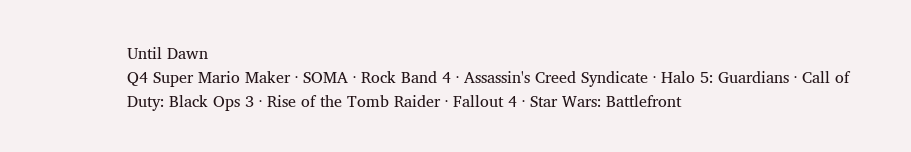Until Dawn
Q4 Super Mario Maker · SOMA · Rock Band 4 · Assassin's Creed Syndicate · Halo 5: Guardians · Call of Duty: Black Ops 3 · Rise of the Tomb Raider · Fallout 4 · Star Wars: Battlefront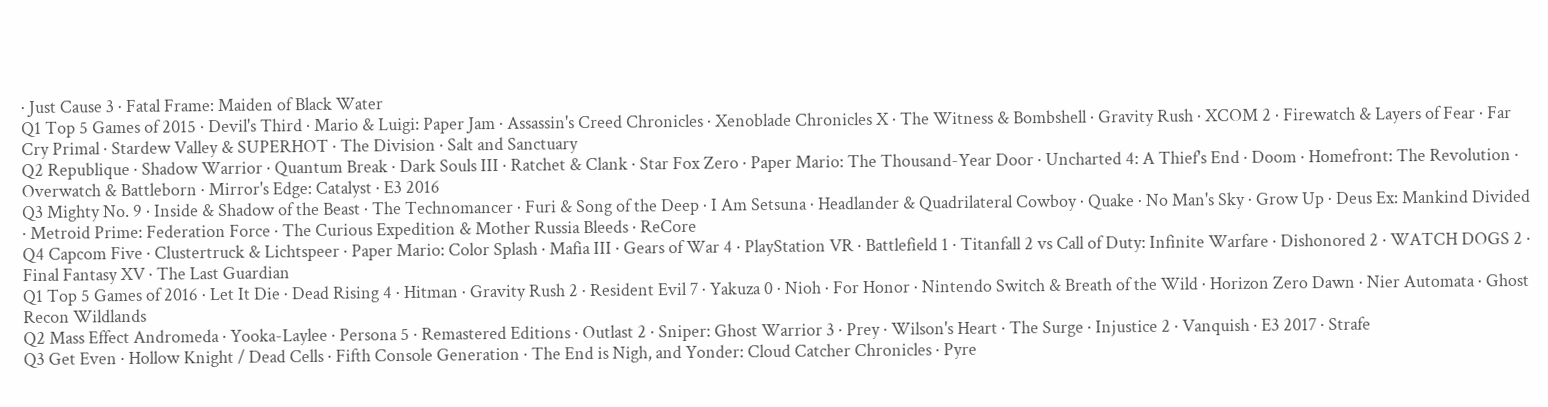· Just Cause 3 · Fatal Frame: Maiden of Black Water
Q1 Top 5 Games of 2015 · Devil's Third · Mario & Luigi: Paper Jam · Assassin's Creed Chronicles · Xenoblade Chronicles X · The Witness & Bombshell · Gravity Rush · XCOM 2 · Firewatch & Layers of Fear · Far Cry Primal · Stardew Valley & SUPERHOT · The Division · Salt and Sanctuary
Q2 Republique · Shadow Warrior · Quantum Break · Dark Souls III · Ratchet & Clank · Star Fox Zero · Paper Mario: The Thousand-Year Door · Uncharted 4: A Thief's End · Doom · Homefront: The Revolution · Overwatch & Battleborn · Mirror's Edge: Catalyst · E3 2016
Q3 Mighty No. 9 · Inside & Shadow of the Beast · The Technomancer · Furi & Song of the Deep · I Am Setsuna · Headlander & Quadrilateral Cowboy · Quake · No Man's Sky · Grow Up · Deus Ex: Mankind Divided · Metroid Prime: Federation Force · The Curious Expedition & Mother Russia Bleeds · ReCore
Q4 Capcom Five · Clustertruck & Lichtspeer · Paper Mario: Color Splash · Mafia III · Gears of War 4 · PlayStation VR · Battlefield 1 · Titanfall 2 vs Call of Duty: Infinite Warfare · Dishonored 2 · WATCH DOGS 2 · Final Fantasy XV · The Last Guardian
Q1 Top 5 Games of 2016 · Let It Die · Dead Rising 4 · Hitman · Gravity Rush 2 · Resident Evil 7 · Yakuza 0 · Nioh · For Honor · Nintendo Switch & Breath of the Wild · Horizon Zero Dawn · Nier Automata · Ghost Recon Wildlands
Q2 Mass Effect Andromeda · Yooka-Laylee · Persona 5 · Remastered Editions · Outlast 2 · Sniper: Ghost Warrior 3 · Prey · Wilson's Heart · The Surge · Injustice 2 · Vanquish · E3 2017 · Strafe
Q3 Get Even · Hollow Knight / Dead Cells · Fifth Console Generation · The End is Nigh, and Yonder: Cloud Catcher Chronicles · Pyre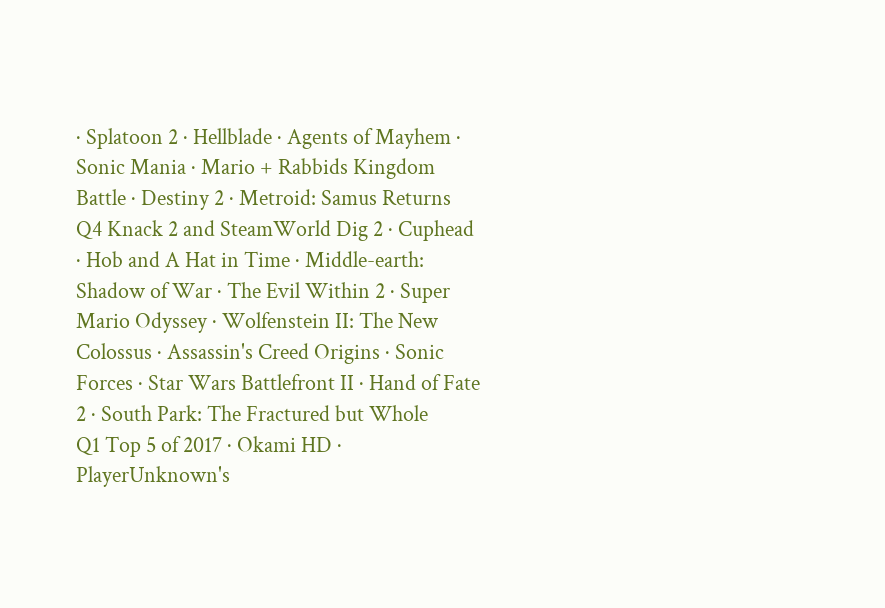· Splatoon 2 · Hellblade · Agents of Mayhem · Sonic Mania · Mario + Rabbids Kingdom Battle · Destiny 2 · Metroid: Samus Returns
Q4 Knack 2 and SteamWorld Dig 2 · Cuphead · Hob and A Hat in Time · Middle-earth: Shadow of War · The Evil Within 2 · Super Mario Odyssey · Wolfenstein II: The New Colossus · Assassin's Creed Origins · Sonic Forces · Star Wars Battlefront II · Hand of Fate 2 · South Park: The Fractured but Whole
Q1 Top 5 of 2017 · Okami HD · PlayerUnknown's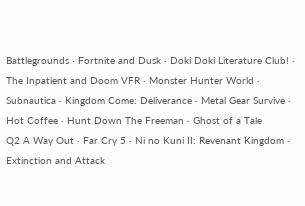Battlegrounds · Fortnite and Dusk · Doki Doki Literature Club! · The Inpatient and Doom VFR · Monster Hunter World · Subnautica · Kingdom Come: Deliverance · Metal Gear Survive · Hot Coffee · Hunt Down The Freeman · Ghost of a Tale
Q2 A Way Out · Far Cry 5 · Ni no Kuni II: Revenant Kingdom · Extinction and Attack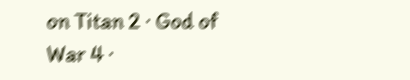on Titan 2 · God of War 4 ·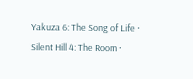Yakuza 6: The Song of Life · Silent Hill 4: The Room ·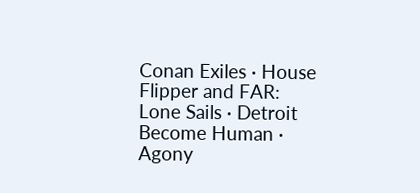Conan Exiles · House Flipper and FAR: Lone Sails · Detroit Become Human · Agony